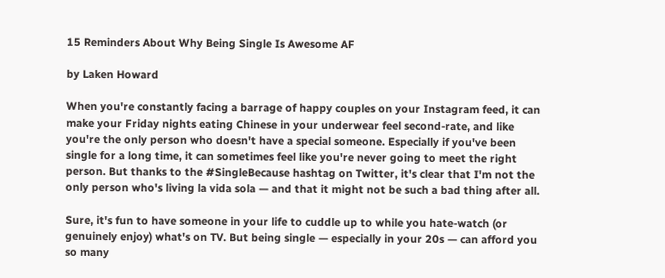15 Reminders About Why Being Single Is Awesome AF

by Laken Howard

When you're constantly facing a barrage of happy couples on your Instagram feed, it can make your Friday nights eating Chinese in your underwear feel second-rate, and like you're the only person who doesn't have a special someone. Especially if you've been single for a long time, it can sometimes feel like you're never going to meet the right person. But thanks to the #SingleBecause hashtag on Twitter, it's clear that I'm not the only person who's living la vida sola — and that it might not be such a bad thing after all.

Sure, it's fun to have someone in your life to cuddle up to while you hate-watch (or genuinely enjoy) what's on TV. But being single — especially in your 20s — can afford you so many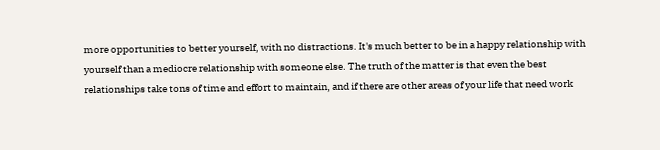more opportunities to better yourself, with no distractions. It's much better to be in a happy relationship with yourself than a mediocre relationship with someone else. The truth of the matter is that even the best relationships take tons of time and effort to maintain, and if there are other areas of your life that need work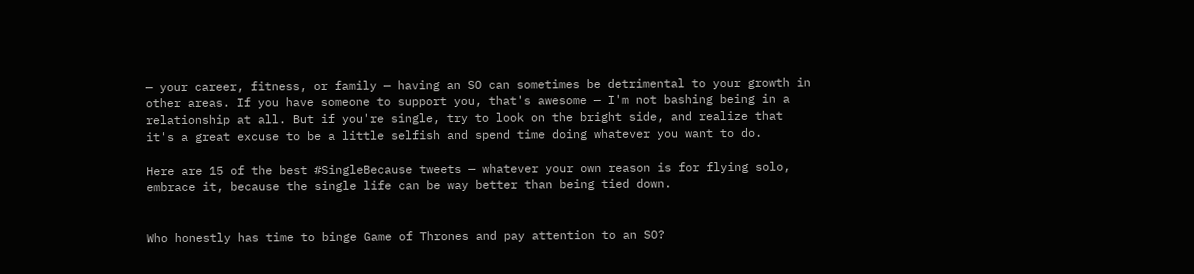— your career, fitness, or family — having an SO can sometimes be detrimental to your growth in other areas. If you have someone to support you, that's awesome — I'm not bashing being in a relationship at all. But if you're single, try to look on the bright side, and realize that it's a great excuse to be a little selfish and spend time doing whatever you want to do.

Here are 15 of the best #SingleBecause tweets — whatever your own reason is for flying solo, embrace it, because the single life can be way better than being tied down.


Who honestly has time to binge Game of Thrones and pay attention to an SO?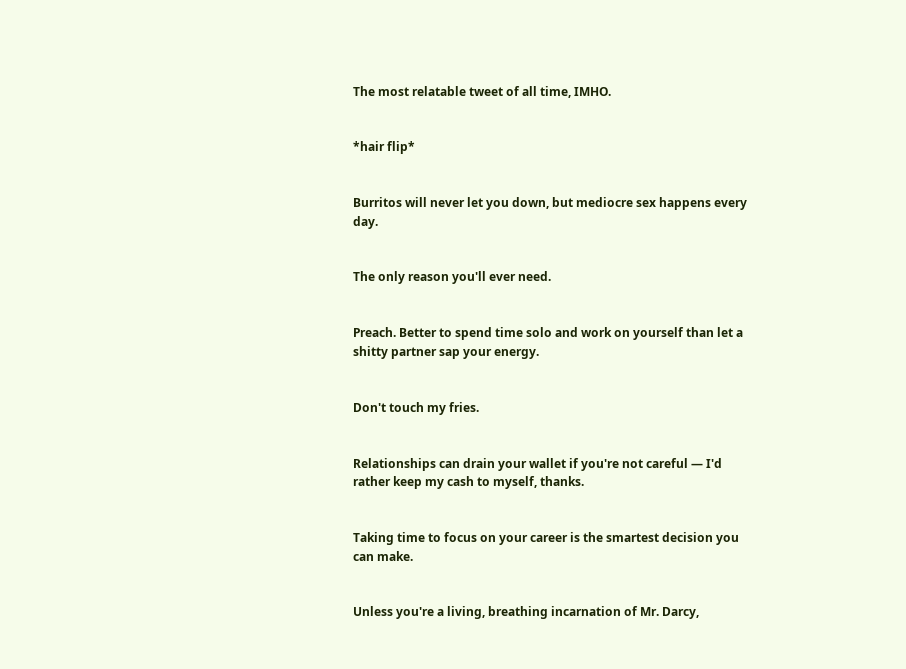The most relatable tweet of all time, IMHO.


*hair flip*


Burritos will never let you down, but mediocre sex happens every day.


The only reason you'll ever need.


Preach. Better to spend time solo and work on yourself than let a shitty partner sap your energy.


Don't touch my fries.


Relationships can drain your wallet if you're not careful — I'd rather keep my cash to myself, thanks.


Taking time to focus on your career is the smartest decision you can make.


Unless you're a living, breathing incarnation of Mr. Darcy,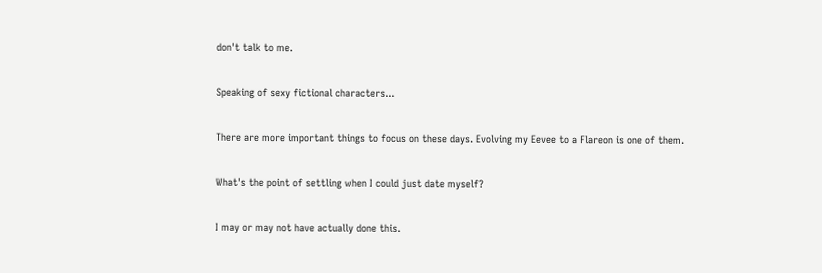don't talk to me.


Speaking of sexy fictional characters...


There are more important things to focus on these days. Evolving my Eevee to a Flareon is one of them.


What's the point of settling when I could just date myself?


I may or may not have actually done this.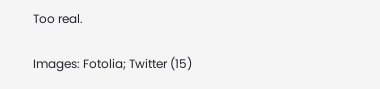Too real.

Images: Fotolia; Twitter (15)